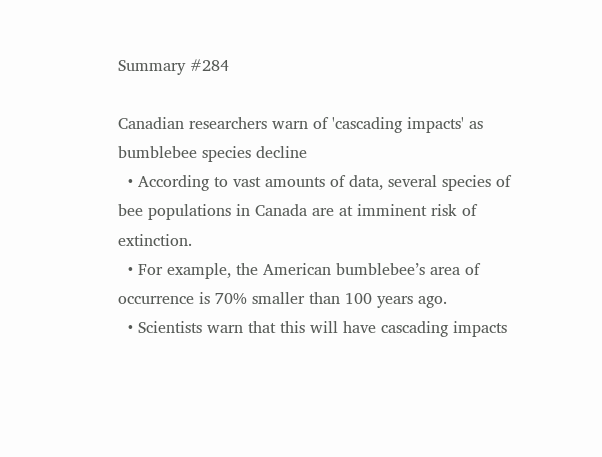Summary #284

Canadian researchers warn of 'cascading impacts' as bumblebee species decline
  • According to vast amounts of data, several species of bee populations in Canada are at imminent risk of extinction.
  • For example, the American bumblebee’s area of occurrence is 70% smaller than 100 years ago.
  • Scientists warn that this will have cascading impacts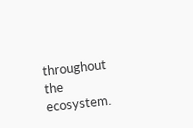throughout the ecosystem.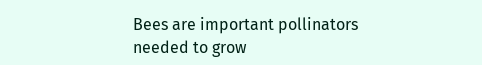Bees are important pollinators needed to grow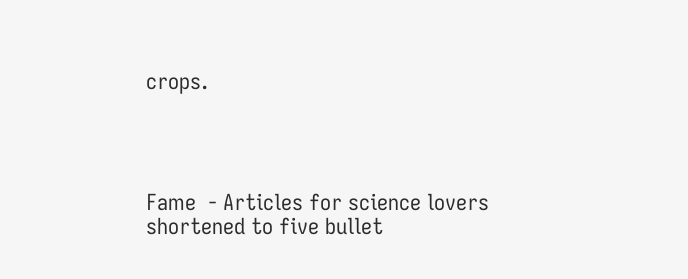crops.




Fame  - Articles for science lovers shortened to five bullet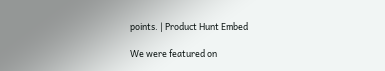points. | Product Hunt Embed

We were featured on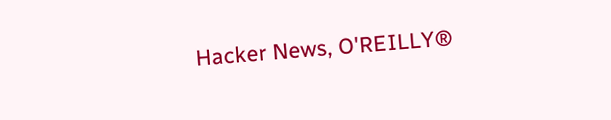Hacker News, O'REILLY®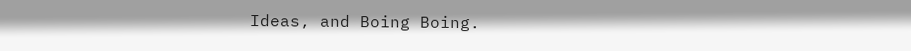Ideas, and Boing Boing.